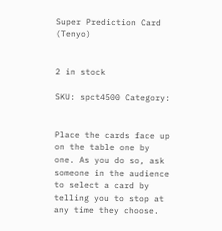Super Prediction Card (Tenyo)


2 in stock

SKU: spct4500 Category:


Place the cards face up on the table one by one. As you do so, ask someone in the audience to select a card by telling you to stop at any time they choose.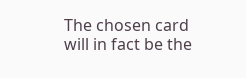The chosen card will in fact be the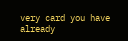very card you have already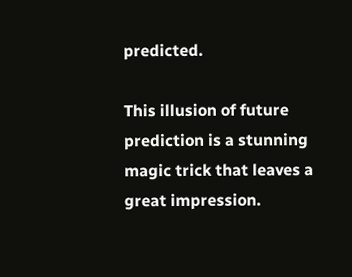predicted.

This illusion of future prediction is a stunning magic trick that leaves a great impression.